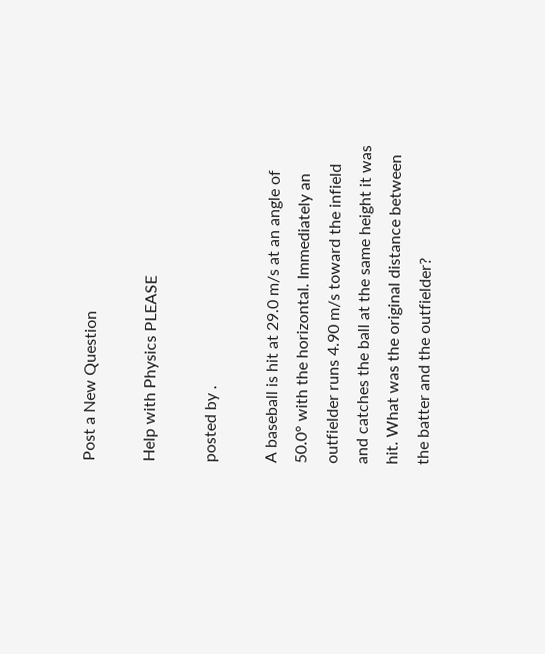Post a New Question

Help with Physics PLEASE

posted by .

A baseball is hit at 29.0 m/s at an angle of 50.0° with the horizontal. Immediately an outfielder runs 4.90 m/s toward the infield and catches the ball at the same height it was hit. What was the original distance between the batter and the outfielder?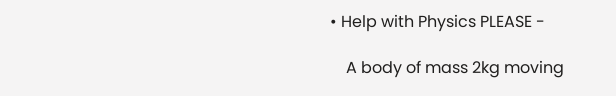• Help with Physics PLEASE -

    A body of mass 2kg moving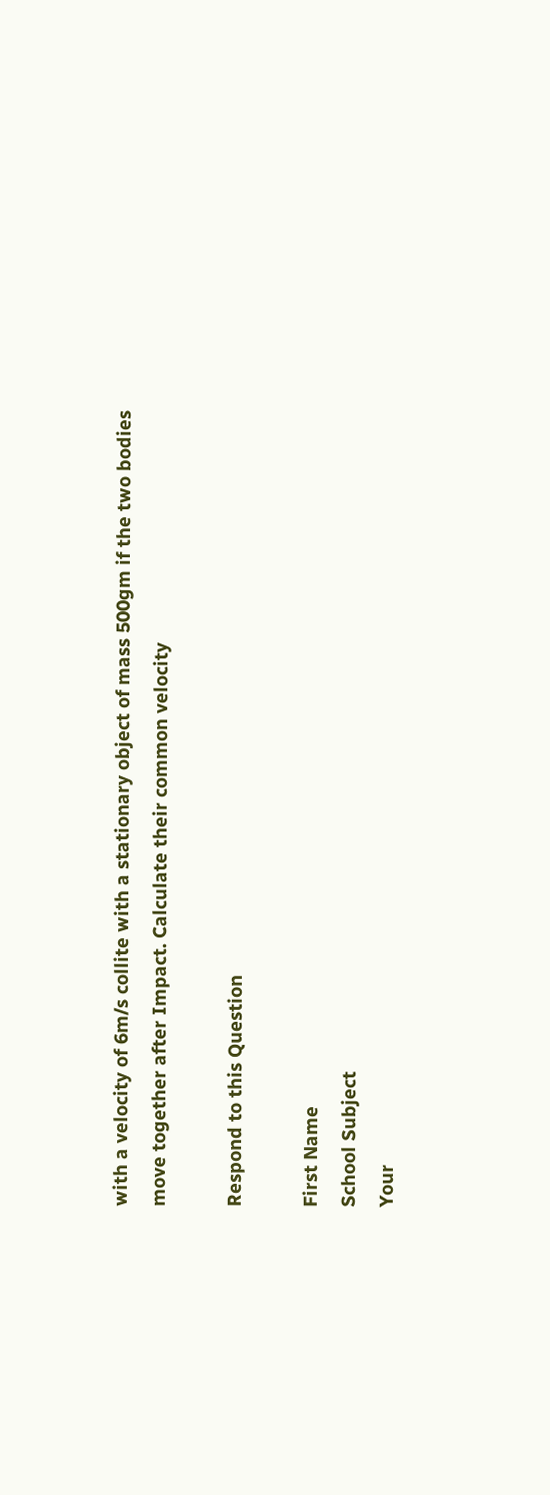with a velocity of 6m/s collite with a stationary object of mass 500gm if the two bodies move together after Impact. Calculate their common velocity

Respond to this Question

First Name
School Subject
Your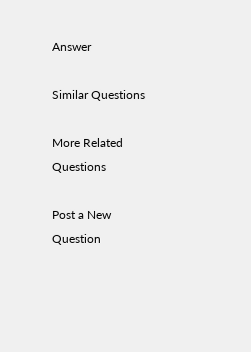Answer

Similar Questions

More Related Questions

Post a New Question